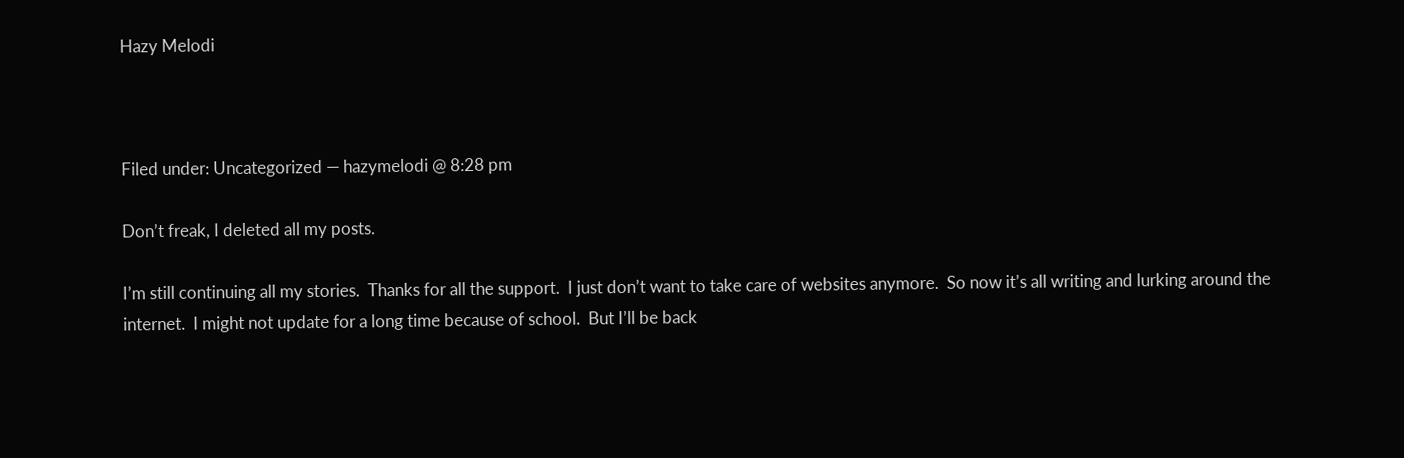Hazy Melodi



Filed under: Uncategorized — hazymelodi @ 8:28 pm

Don’t freak, I deleted all my posts.

I’m still continuing all my stories.  Thanks for all the support.  I just don’t want to take care of websites anymore.  So now it’s all writing and lurking around the internet.  I might not update for a long time because of school.  But I’ll be back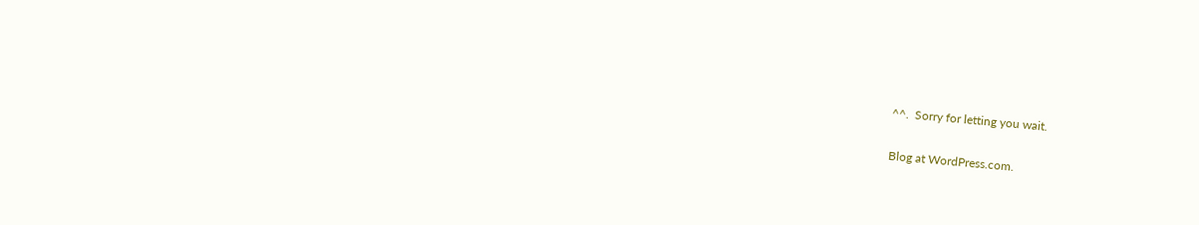^^.  Sorry for letting you wait.

Blog at WordPress.com.